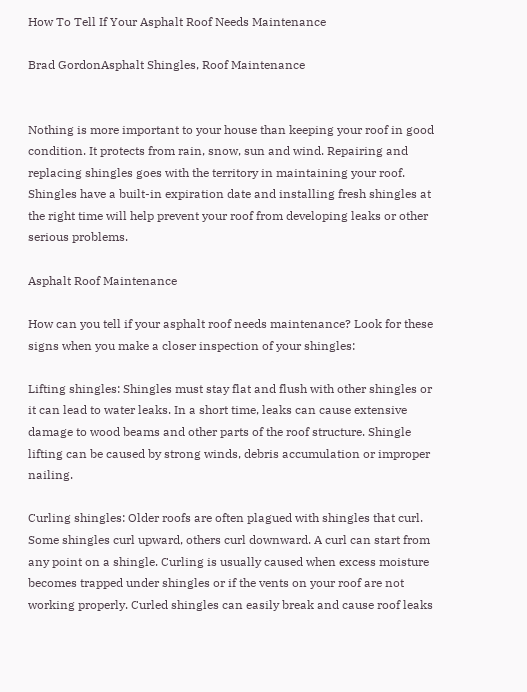How To Tell If Your Asphalt Roof Needs Maintenance

Brad GordonAsphalt Shingles, Roof Maintenance


Nothing is more important to your house than keeping your roof in good condition. It protects from rain, snow, sun and wind. Repairing and replacing shingles goes with the territory in maintaining your roof. Shingles have a built-in expiration date and installing fresh shingles at the right time will help prevent your roof from developing leaks or other serious problems.

Asphalt Roof Maintenance

How can you tell if your asphalt roof needs maintenance? Look for these signs when you make a closer inspection of your shingles:

Lifting shingles: Shingles must stay flat and flush with other shingles or it can lead to water leaks. In a short time, leaks can cause extensive damage to wood beams and other parts of the roof structure. Shingle lifting can be caused by strong winds, debris accumulation or improper nailing.

Curling shingles: Older roofs are often plagued with shingles that curl. Some shingles curl upward, others curl downward. A curl can start from any point on a shingle. Curling is usually caused when excess moisture becomes trapped under shingles or if the vents on your roof are not working properly. Curled shingles can easily break and cause roof leaks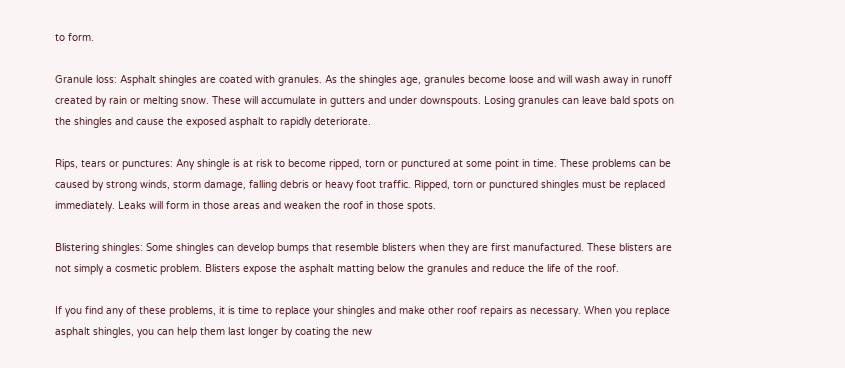to form.

Granule loss: Asphalt shingles are coated with granules. As the shingles age, granules become loose and will wash away in runoff created by rain or melting snow. These will accumulate in gutters and under downspouts. Losing granules can leave bald spots on the shingles and cause the exposed asphalt to rapidly deteriorate.

Rips, tears or punctures: Any shingle is at risk to become ripped, torn or punctured at some point in time. These problems can be caused by strong winds, storm damage, falling debris or heavy foot traffic. Ripped, torn or punctured shingles must be replaced immediately. Leaks will form in those areas and weaken the roof in those spots.

Blistering shingles: Some shingles can develop bumps that resemble blisters when they are first manufactured. These blisters are not simply a cosmetic problem. Blisters expose the asphalt matting below the granules and reduce the life of the roof.

If you find any of these problems, it is time to replace your shingles and make other roof repairs as necessary. When you replace asphalt shingles, you can help them last longer by coating the new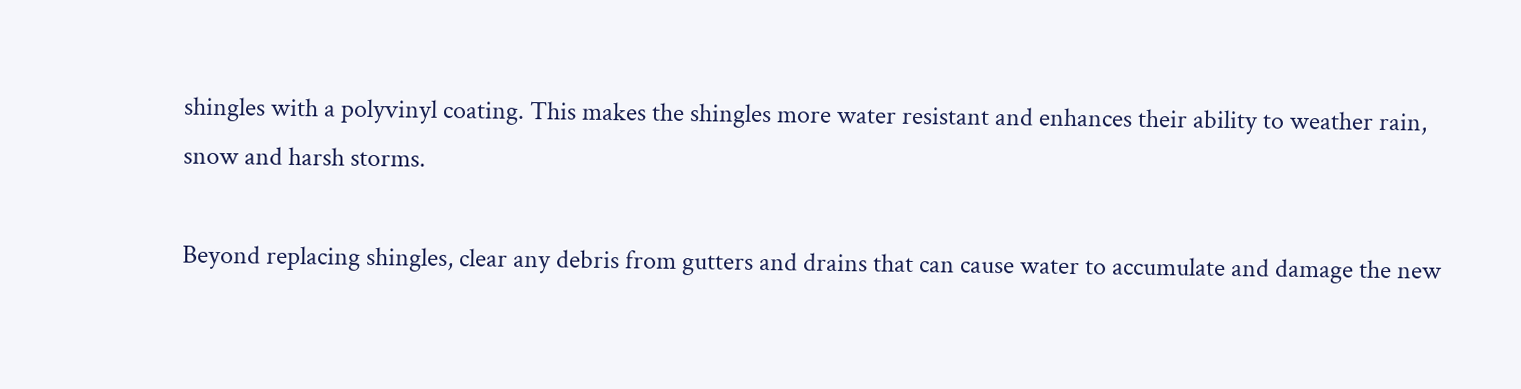shingles with a polyvinyl coating. This makes the shingles more water resistant and enhances their ability to weather rain, snow and harsh storms.

Beyond replacing shingles, clear any debris from gutters and drains that can cause water to accumulate and damage the new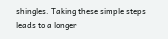shingles. Taking these simple steps leads to a longer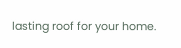lasting roof for your home.